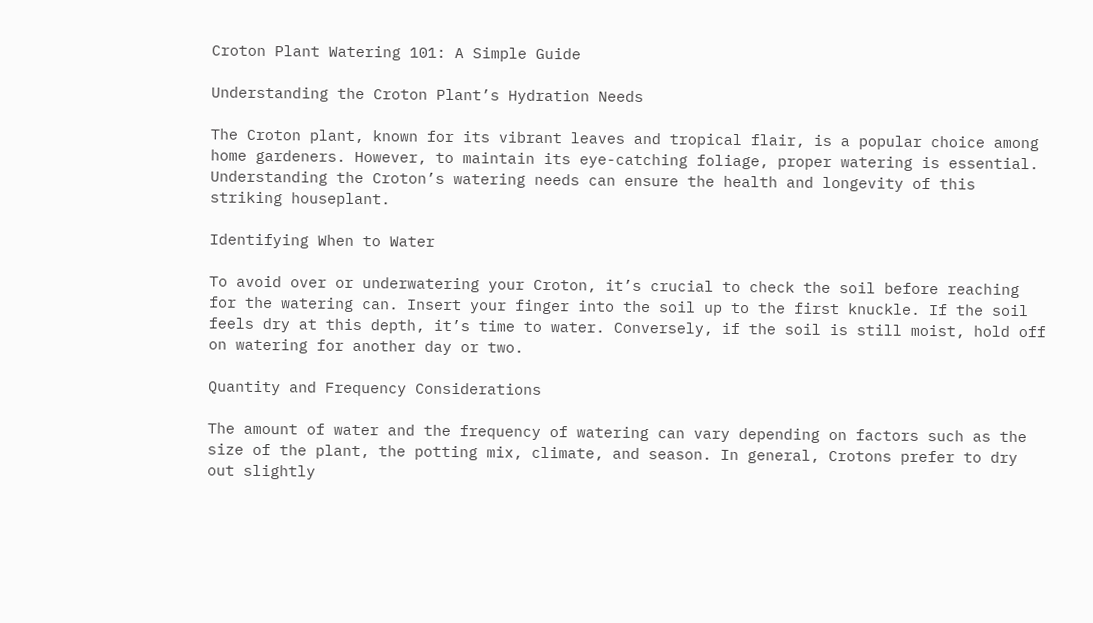Croton Plant Watering 101: A Simple Guide

Understanding the Croton Plant’s Hydration Needs

The Croton plant, known for its vibrant leaves and tropical flair, is a popular choice among home gardeners. However, to maintain its eye-catching foliage, proper watering is essential. Understanding the Croton’s watering needs can ensure the health and longevity of this striking houseplant.

Identifying When to Water

To avoid over or underwatering your Croton, it’s crucial to check the soil before reaching for the watering can. Insert your finger into the soil up to the first knuckle. If the soil feels dry at this depth, it’s time to water. Conversely, if the soil is still moist, hold off on watering for another day or two.

Quantity and Frequency Considerations

The amount of water and the frequency of watering can vary depending on factors such as the size of the plant, the potting mix, climate, and season. In general, Crotons prefer to dry out slightly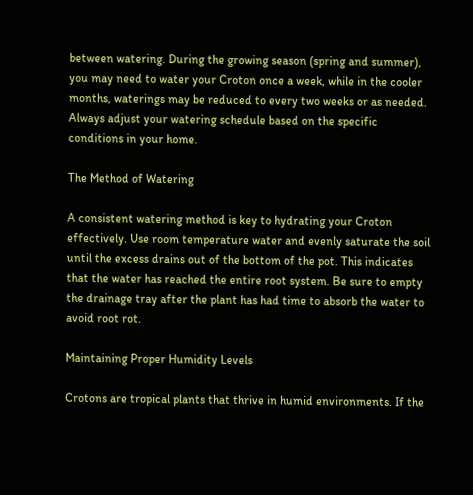between watering. During the growing season (spring and summer), you may need to water your Croton once a week, while in the cooler months, waterings may be reduced to every two weeks or as needed. Always adjust your watering schedule based on the specific conditions in your home.

The Method of Watering

A consistent watering method is key to hydrating your Croton effectively. Use room temperature water and evenly saturate the soil until the excess drains out of the bottom of the pot. This indicates that the water has reached the entire root system. Be sure to empty the drainage tray after the plant has had time to absorb the water to avoid root rot.

Maintaining Proper Humidity Levels

Crotons are tropical plants that thrive in humid environments. If the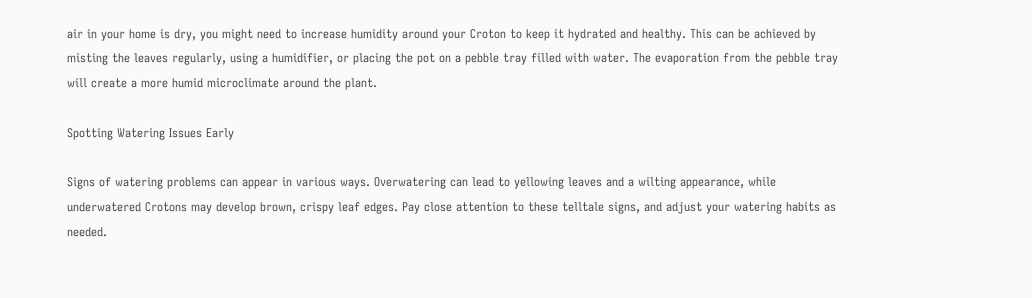air in your home is dry, you might need to increase humidity around your Croton to keep it hydrated and healthy. This can be achieved by misting the leaves regularly, using a humidifier, or placing the pot on a pebble tray filled with water. The evaporation from the pebble tray will create a more humid microclimate around the plant.

Spotting Watering Issues Early

Signs of watering problems can appear in various ways. Overwatering can lead to yellowing leaves and a wilting appearance, while underwatered Crotons may develop brown, crispy leaf edges. Pay close attention to these telltale signs, and adjust your watering habits as needed.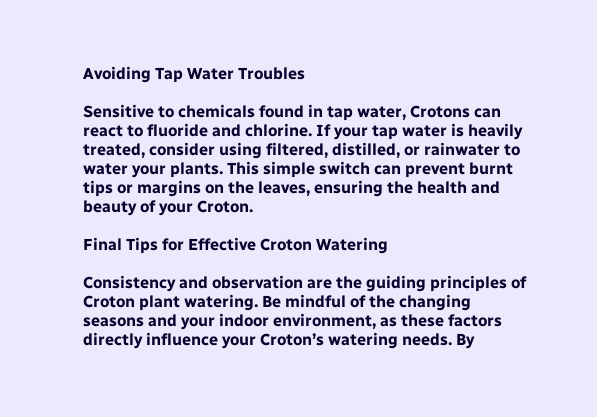Avoiding Tap Water Troubles

Sensitive to chemicals found in tap water, Crotons can react to fluoride and chlorine. If your tap water is heavily treated, consider using filtered, distilled, or rainwater to water your plants. This simple switch can prevent burnt tips or margins on the leaves, ensuring the health and beauty of your Croton.

Final Tips for Effective Croton Watering

Consistency and observation are the guiding principles of Croton plant watering. Be mindful of the changing seasons and your indoor environment, as these factors directly influence your Croton’s watering needs. By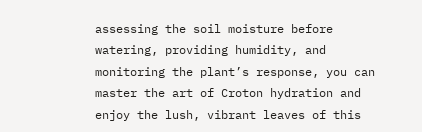assessing the soil moisture before watering, providing humidity, and monitoring the plant’s response, you can master the art of Croton hydration and enjoy the lush, vibrant leaves of this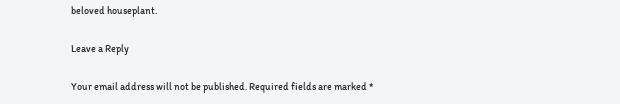beloved houseplant.

Leave a Reply

Your email address will not be published. Required fields are marked *